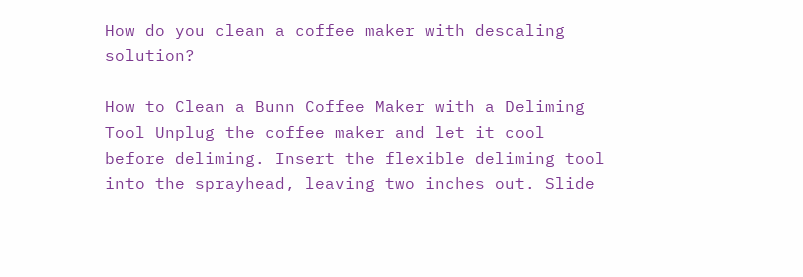How do you clean a coffee maker with descaling solution?

How to Clean a Bunn Coffee Maker with a Deliming Tool Unplug the coffee maker and let it cool before deliming. Insert the flexible deliming tool into the sprayhead, leaving two inches out. Slide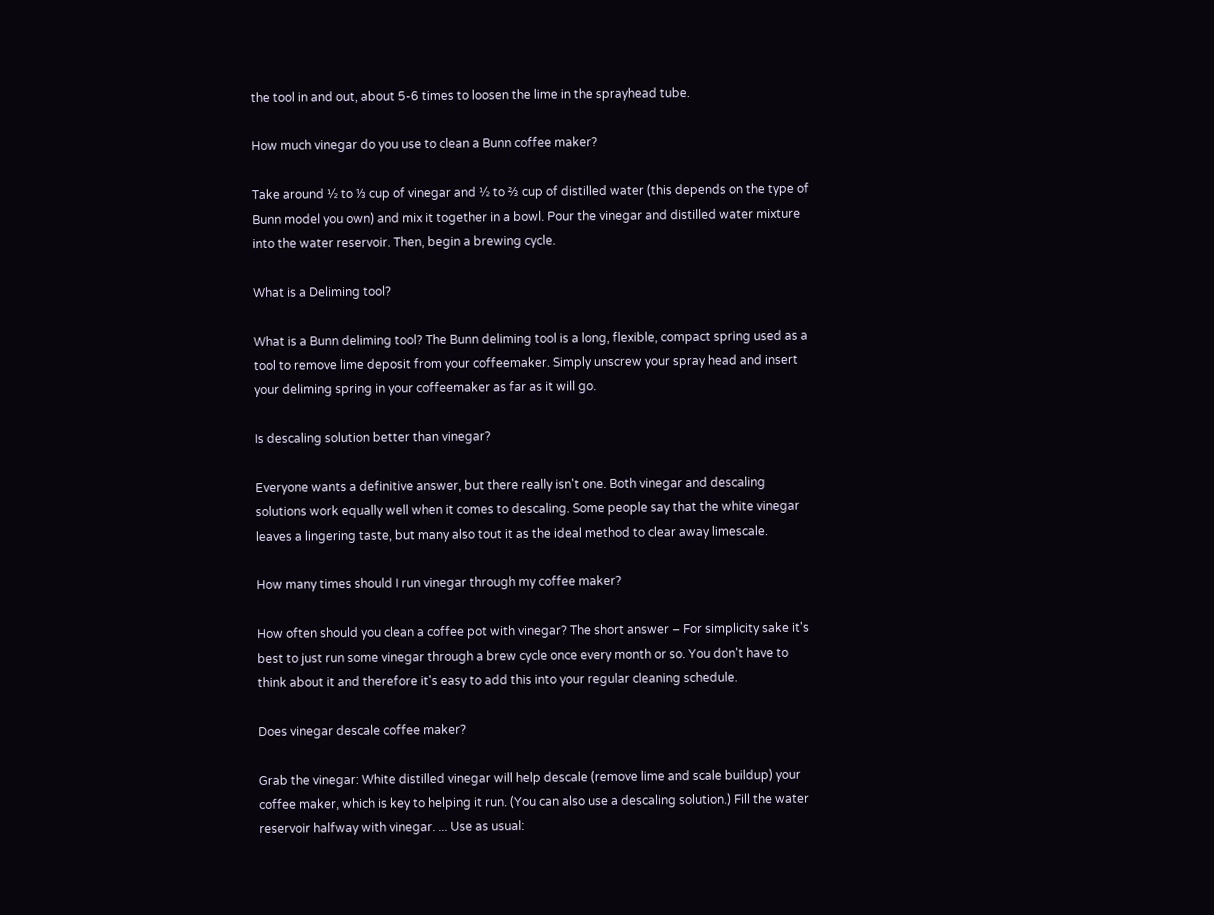the tool in and out, about 5-6 times to loosen the lime in the sprayhead tube.

How much vinegar do you use to clean a Bunn coffee maker?

Take around ½ to ⅓ cup of vinegar and ½ to ⅔ cup of distilled water (this depends on the type of Bunn model you own) and mix it together in a bowl. Pour the vinegar and distilled water mixture into the water reservoir. Then, begin a brewing cycle.

What is a Deliming tool?

What is a Bunn deliming tool? The Bunn deliming tool is a long, flexible, compact spring used as a tool to remove lime deposit from your coffeemaker. Simply unscrew your spray head and insert your deliming spring in your coffeemaker as far as it will go.

Is descaling solution better than vinegar?

Everyone wants a definitive answer, but there really isn't one. Both vinegar and descaling solutions work equally well when it comes to descaling. Some people say that the white vinegar leaves a lingering taste, but many also tout it as the ideal method to clear away limescale.

How many times should I run vinegar through my coffee maker?

How often should you clean a coffee pot with vinegar? The short answer – For simplicity sake it's best to just run some vinegar through a brew cycle once every month or so. You don't have to think about it and therefore it's easy to add this into your regular cleaning schedule.

Does vinegar descale coffee maker?

Grab the vinegar: White distilled vinegar will help descale (remove lime and scale buildup) your coffee maker, which is key to helping it run. (You can also use a descaling solution.) Fill the water reservoir halfway with vinegar. ... Use as usual: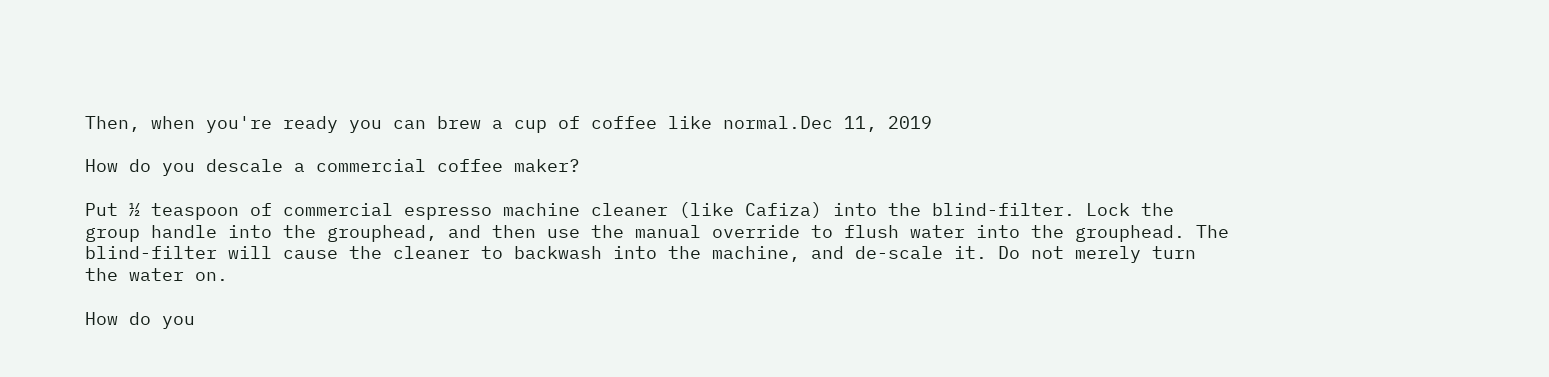Then, when you're ready you can brew a cup of coffee like normal.Dec 11, 2019

How do you descale a commercial coffee maker?

Put ½ teaspoon of commercial espresso machine cleaner (like Cafiza) into the blind-filter. Lock the group handle into the grouphead, and then use the manual override to flush water into the grouphead. The blind-filter will cause the cleaner to backwash into the machine, and de-scale it. Do not merely turn the water on.

How do you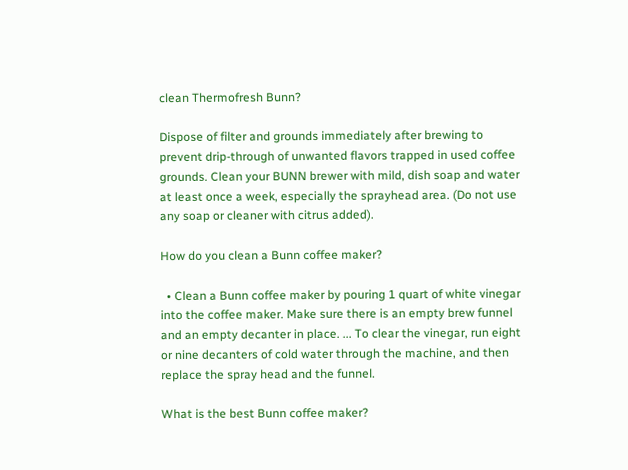clean Thermofresh Bunn?

Dispose of filter and grounds immediately after brewing to prevent drip-through of unwanted flavors trapped in used coffee grounds. Clean your BUNN brewer with mild, dish soap and water at least once a week, especially the sprayhead area. (Do not use any soap or cleaner with citrus added).

How do you clean a Bunn coffee maker?

  • Clean a Bunn coffee maker by pouring 1 quart of white vinegar into the coffee maker. Make sure there is an empty brew funnel and an empty decanter in place. ... To clear the vinegar, run eight or nine decanters of cold water through the machine, and then replace the spray head and the funnel.

What is the best Bunn coffee maker?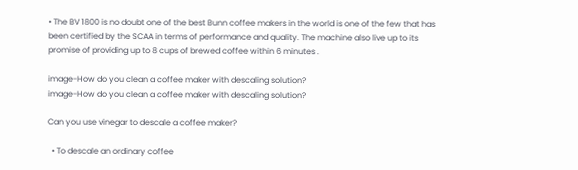• The BV 1800 is no doubt one of the best Bunn coffee makers in the world is one of the few that has been certified by the SCAA in terms of performance and quality. The machine also live up to its promise of providing up to 8 cups of brewed coffee within 6 minutes .

image-How do you clean a coffee maker with descaling solution?
image-How do you clean a coffee maker with descaling solution?

Can you use vinegar to descale a coffee maker?

  • To descale an ordinary coffee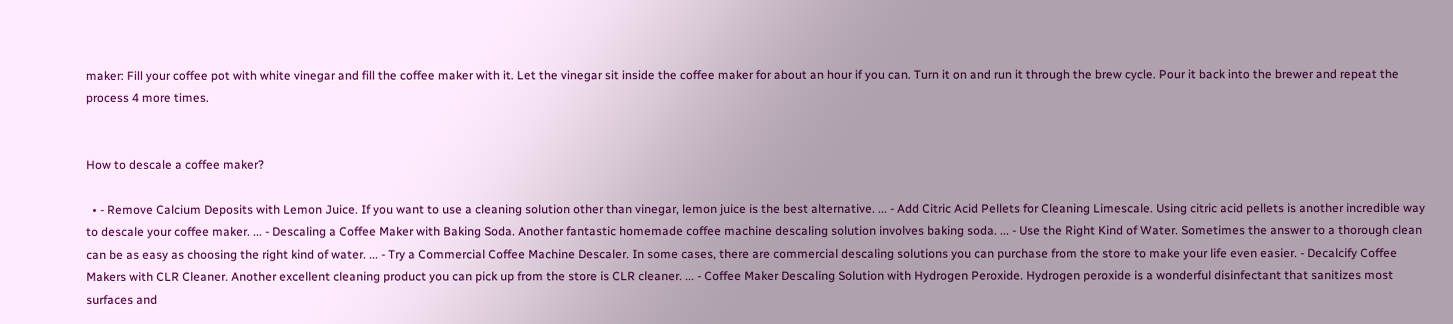maker: Fill your coffee pot with white vinegar and fill the coffee maker with it. Let the vinegar sit inside the coffee maker for about an hour if you can. Turn it on and run it through the brew cycle. Pour it back into the brewer and repeat the process 4 more times.


How to descale a coffee maker?

  • - Remove Calcium Deposits with Lemon Juice. If you want to use a cleaning solution other than vinegar, lemon juice is the best alternative. ... - Add Citric Acid Pellets for Cleaning Limescale. Using citric acid pellets is another incredible way to descale your coffee maker. ... - Descaling a Coffee Maker with Baking Soda. Another fantastic homemade coffee machine descaling solution involves baking soda. ... - Use the Right Kind of Water. Sometimes the answer to a thorough clean can be as easy as choosing the right kind of water. ... - Try a Commercial Coffee Machine Descaler. In some cases, there are commercial descaling solutions you can purchase from the store to make your life even easier. - Decalcify Coffee Makers with CLR Cleaner. Another excellent cleaning product you can pick up from the store is CLR cleaner. ... - Coffee Maker Descaling Solution with Hydrogen Peroxide. Hydrogen peroxide is a wonderful disinfectant that sanitizes most surfaces and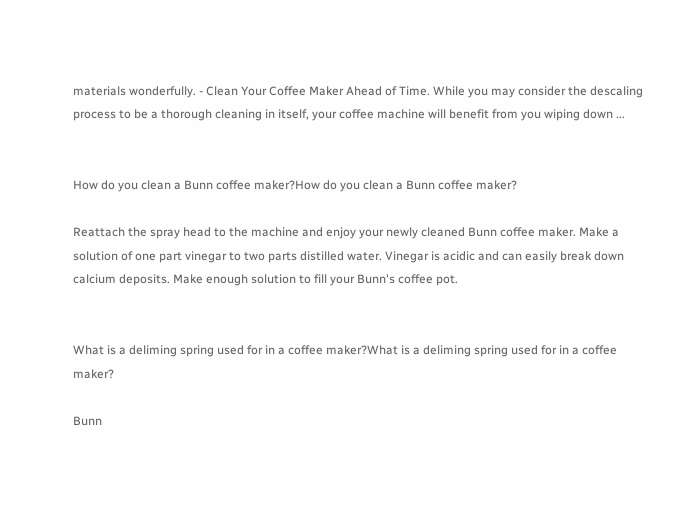materials wonderfully. - Clean Your Coffee Maker Ahead of Time. While you may consider the descaling process to be a thorough cleaning in itself, your coffee machine will benefit from you wiping down ...


How do you clean a Bunn coffee maker?How do you clean a Bunn coffee maker?

Reattach the spray head to the machine and enjoy your newly cleaned Bunn coffee maker. Make a solution of one part vinegar to two parts distilled water. Vinegar is acidic and can easily break down calcium deposits. Make enough solution to fill your Bunn's coffee pot.


What is a deliming spring used for in a coffee maker?What is a deliming spring used for in a coffee maker?

Bunn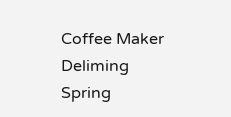Coffee Maker Deliming Spring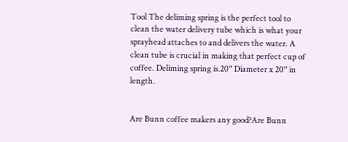Tool The deliming spring is the perfect tool to clean the water delivery tube which is what your sprayhead attaches to and delivers the water. A clean tube is crucial in making that perfect cup of coffee. Deliming spring is.20" Diameter x 20" in length.


Are Bunn coffee makers any good?Are Bunn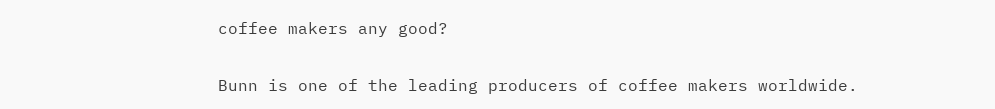coffee makers any good?

Bunn is one of the leading producers of coffee makers worldwide.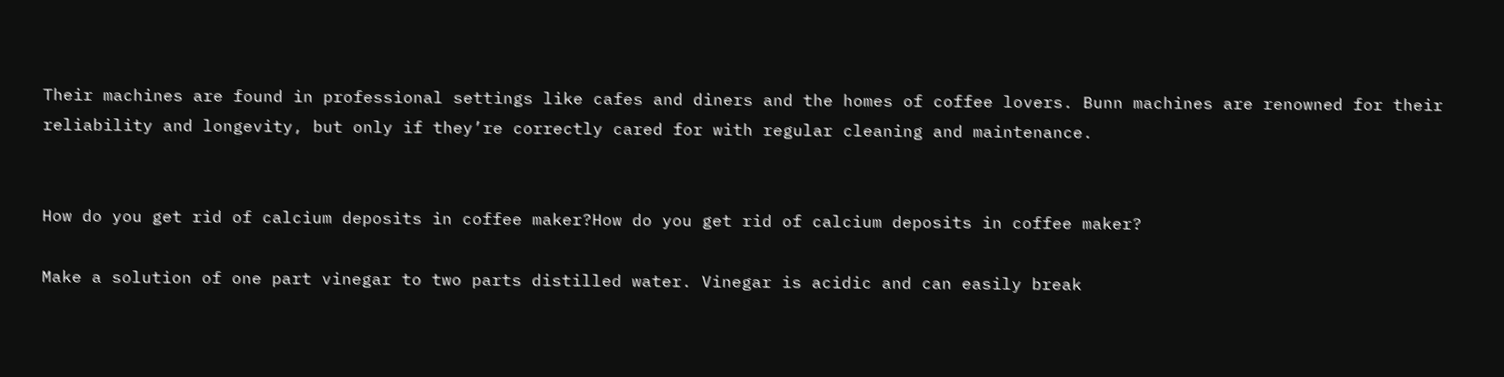Their machines are found in professional settings like cafes and diners and the homes of coffee lovers. Bunn machines are renowned for their reliability and longevity, but only if they’re correctly cared for with regular cleaning and maintenance.


How do you get rid of calcium deposits in coffee maker?How do you get rid of calcium deposits in coffee maker?

Make a solution of one part vinegar to two parts distilled water. Vinegar is acidic and can easily break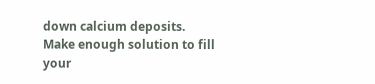down calcium deposits. Make enough solution to fill your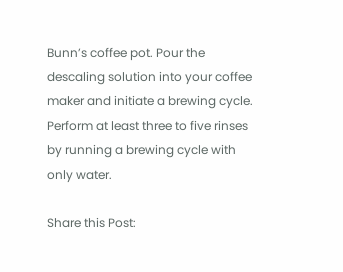Bunn’s coffee pot. Pour the descaling solution into your coffee maker and initiate a brewing cycle. Perform at least three to five rinses by running a brewing cycle with only water.

Share this Post: